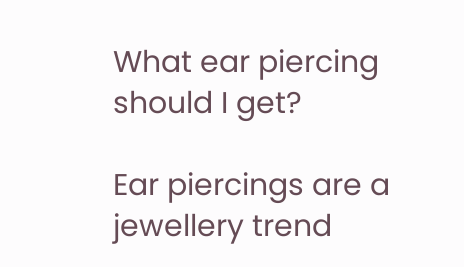What ear piercing should I get?

Ear piercings are a jewellery trend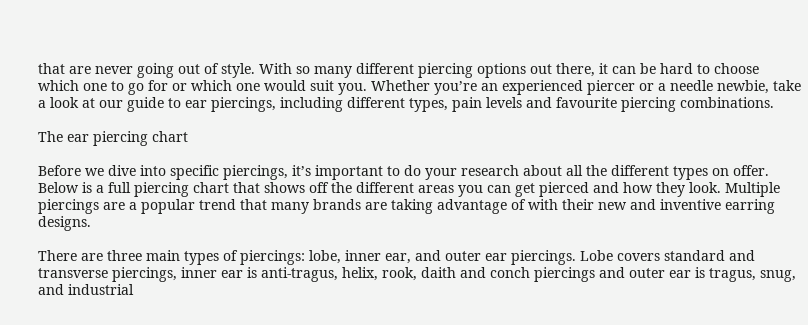that are never going out of style. With so many different piercing options out there, it can be hard to choose which one to go for or which one would suit you. Whether you’re an experienced piercer or a needle newbie, take a look at our guide to ear piercings, including different types, pain levels and favourite piercing combinations.

The ear piercing chart

Before we dive into specific piercings, it’s important to do your research about all the different types on offer. Below is a full piercing chart that shows off the different areas you can get pierced and how they look. Multiple piercings are a popular trend that many brands are taking advantage of with their new and inventive earring designs.

There are three main types of piercings: lobe, inner ear, and outer ear piercings. Lobe covers standard and transverse piercings, inner ear is anti-tragus, helix, rook, daith and conch piercings and outer ear is tragus, snug, and industrial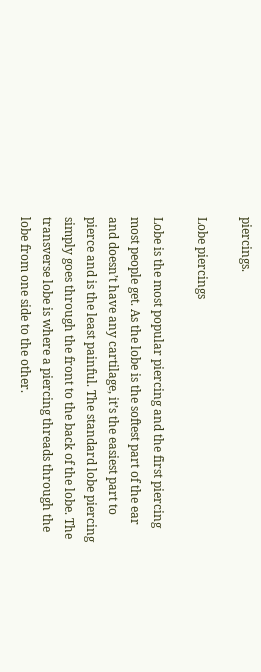piercings.

Lobe piercings

Lobe is the most popular piercing and the first piercing most people get. As the lobe is the softest part of the ear and doesn’t have any cartilage, it’s the easiest part to pierce and is the least painful. The standard lobe piercing simply goes through the front to the back of the lobe. The transverse lobe is where a piercing threads through the lobe from one side to the other.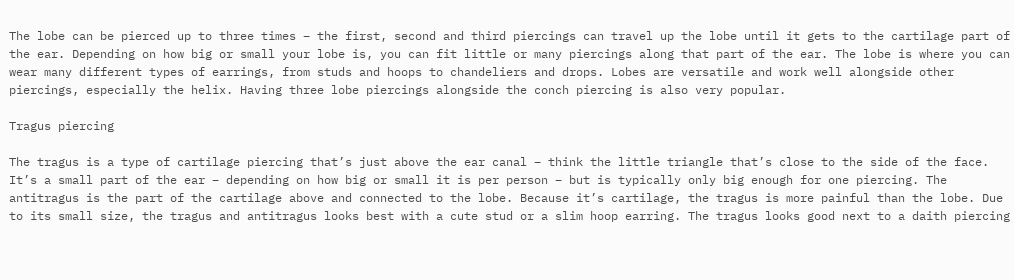The lobe can be pierced up to three times – the first, second and third piercings can travel up the lobe until it gets to the cartilage part of the ear. Depending on how big or small your lobe is, you can fit little or many piercings along that part of the ear. The lobe is where you can wear many different types of earrings, from studs and hoops to chandeliers and drops. Lobes are versatile and work well alongside other piercings, especially the helix. Having three lobe piercings alongside the conch piercing is also very popular.

Tragus piercing

The tragus is a type of cartilage piercing that’s just above the ear canal – think the little triangle that’s close to the side of the face. It’s a small part of the ear – depending on how big or small it is per person – but is typically only big enough for one piercing. The antitragus is the part of the cartilage above and connected to the lobe. Because it’s cartilage, the tragus is more painful than the lobe. Due to its small size, the tragus and antitragus looks best with a cute stud or a slim hoop earring. The tragus looks good next to a daith piercing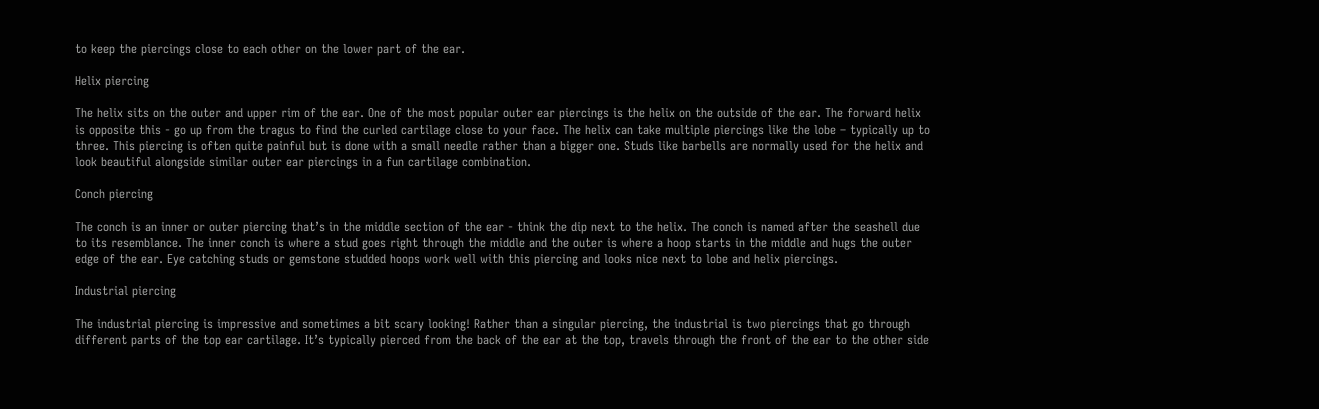to keep the piercings close to each other on the lower part of the ear.

Helix piercing

The helix sits on the outer and upper rim of the ear. One of the most popular outer ear piercings is the helix on the outside of the ear. The forward helix is opposite this - go up from the tragus to find the curled cartilage close to your face. The helix can take multiple piercings like the lobe – typically up to three. This piercing is often quite painful but is done with a small needle rather than a bigger one. Studs like barbells are normally used for the helix and look beautiful alongside similar outer ear piercings in a fun cartilage combination.

Conch piercing

The conch is an inner or outer piercing that’s in the middle section of the ear - think the dip next to the helix. The conch is named after the seashell due to its resemblance. The inner conch is where a stud goes right through the middle and the outer is where a hoop starts in the middle and hugs the outer edge of the ear. Eye catching studs or gemstone studded hoops work well with this piercing and looks nice next to lobe and helix piercings.

Industrial piercing

The industrial piercing is impressive and sometimes a bit scary looking! Rather than a singular piercing, the industrial is two piercings that go through different parts of the top ear cartilage. It’s typically pierced from the back of the ear at the top, travels through the front of the ear to the other side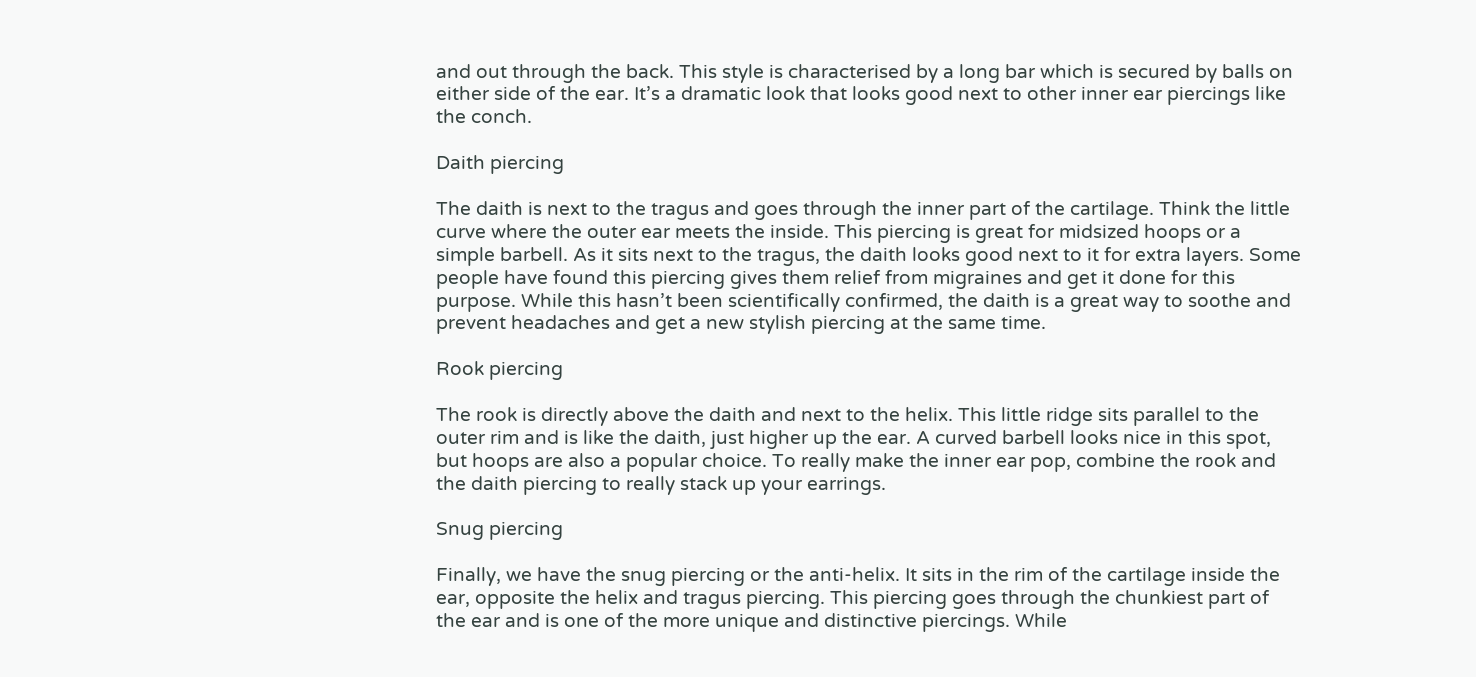and out through the back. This style is characterised by a long bar which is secured by balls on either side of the ear. It’s a dramatic look that looks good next to other inner ear piercings like the conch.

Daith piercing

The daith is next to the tragus and goes through the inner part of the cartilage. Think the little curve where the outer ear meets the inside. This piercing is great for midsized hoops or a simple barbell. As it sits next to the tragus, the daith looks good next to it for extra layers. Some people have found this piercing gives them relief from migraines and get it done for this purpose. While this hasn’t been scientifically confirmed, the daith is a great way to soothe and prevent headaches and get a new stylish piercing at the same time.

Rook piercing

The rook is directly above the daith and next to the helix. This little ridge sits parallel to the outer rim and is like the daith, just higher up the ear. A curved barbell looks nice in this spot, but hoops are also a popular choice. To really make the inner ear pop, combine the rook and the daith piercing to really stack up your earrings.

Snug piercing

Finally, we have the snug piercing or the anti-helix. It sits in the rim of the cartilage inside the ear, opposite the helix and tragus piercing. This piercing goes through the chunkiest part of the ear and is one of the more unique and distinctive piercings. While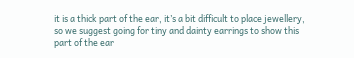it is a thick part of the ear, it’s a bit difficult to place jewellery, so we suggest going for tiny and dainty earrings to show this part of the ear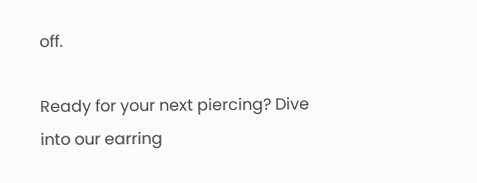off.

Ready for your next piercing? Dive into our earring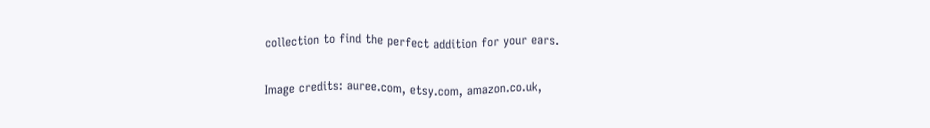collection to find the perfect addition for your ears.

Image credits: auree.com, etsy.com, amazon.co.uk,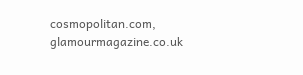cosmopolitan.com, glamourmagazine.co.uk